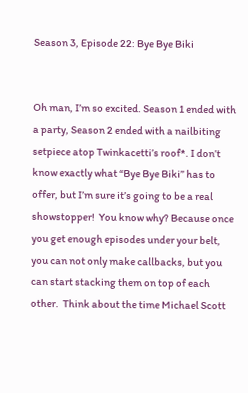Season 3, Episode 22: Bye Bye Biki


Oh man, I’m so excited. Season 1 ended with a party, Season 2 ended with a nailbiting setpiece atop Twinkacetti’s roof*. I don’t know exactly what “Bye Bye Biki” has to offer, but I’m sure it’s going to be a real showstopper!  You know why? Because once you get enough episodes under your belt, you can not only make callbacks, but you can start stacking them on top of each other.  Think about the time Michael Scott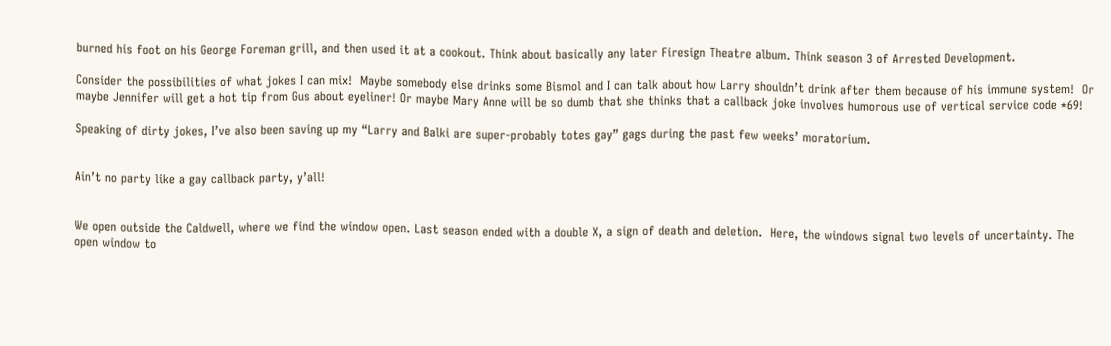burned his foot on his George Foreman grill, and then used it at a cookout. Think about basically any later Firesign Theatre album. Think season 3 of Arrested Development.

Consider the possibilities of what jokes I can mix!  Maybe somebody else drinks some Bismol and I can talk about how Larry shouldn’t drink after them because of his immune system!  Or maybe Jennifer will get a hot tip from Gus about eyeliner! Or maybe Mary Anne will be so dumb that she thinks that a callback joke involves humorous use of vertical service code *69!

Speaking of dirty jokes, I’ve also been saving up my “Larry and Balki are super-probably totes gay” gags during the past few weeks’ moratorium.


Ain’t no party like a gay callback party, y’all!


We open outside the Caldwell, where we find the window open. Last season ended with a double X, a sign of death and deletion.  Here, the windows signal two levels of uncertainty. The open window to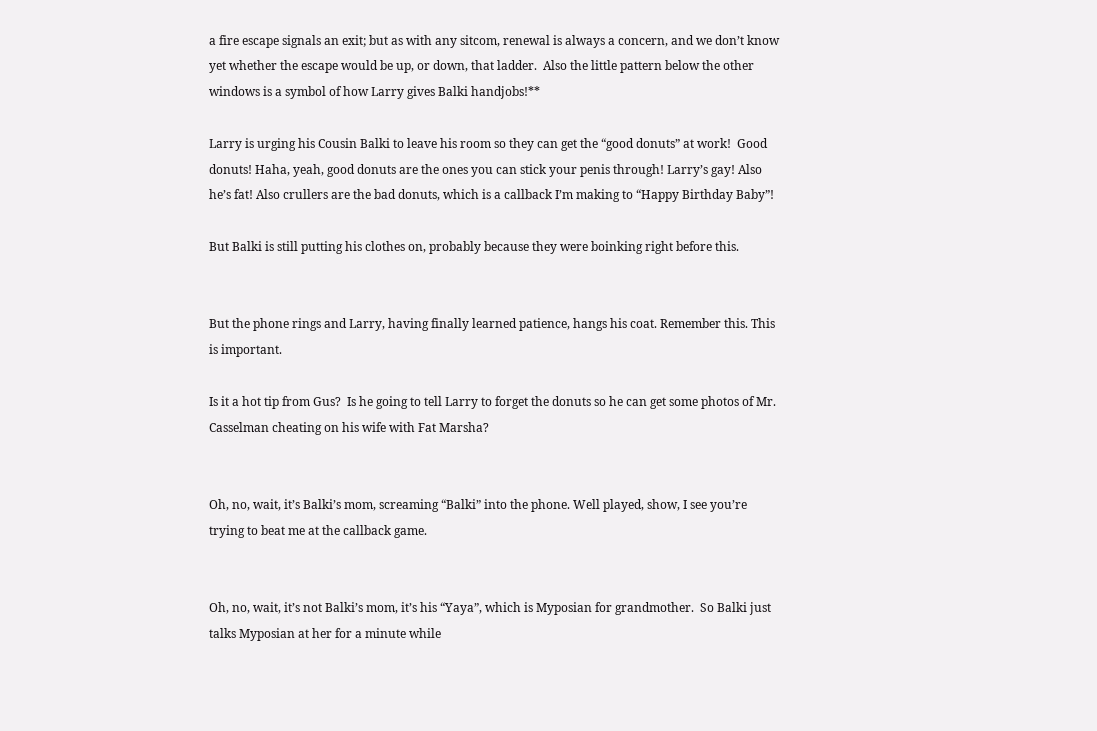a fire escape signals an exit; but as with any sitcom, renewal is always a concern, and we don’t know yet whether the escape would be up, or down, that ladder.  Also the little pattern below the other windows is a symbol of how Larry gives Balki handjobs!**

Larry is urging his Cousin Balki to leave his room so they can get the “good donuts” at work!  Good donuts! Haha, yeah, good donuts are the ones you can stick your penis through! Larry’s gay! Also he’s fat! Also crullers are the bad donuts, which is a callback I’m making to “Happy Birthday Baby”!

But Balki is still putting his clothes on, probably because they were boinking right before this.


But the phone rings and Larry, having finally learned patience, hangs his coat. Remember this. This is important.

Is it a hot tip from Gus?  Is he going to tell Larry to forget the donuts so he can get some photos of Mr. Casselman cheating on his wife with Fat Marsha?


Oh, no, wait, it’s Balki’s mom, screaming “Balki” into the phone. Well played, show, I see you’re trying to beat me at the callback game.


Oh, no, wait, it’s not Balki’s mom, it’s his “Yaya”, which is Myposian for grandmother.  So Balki just talks Myposian at her for a minute while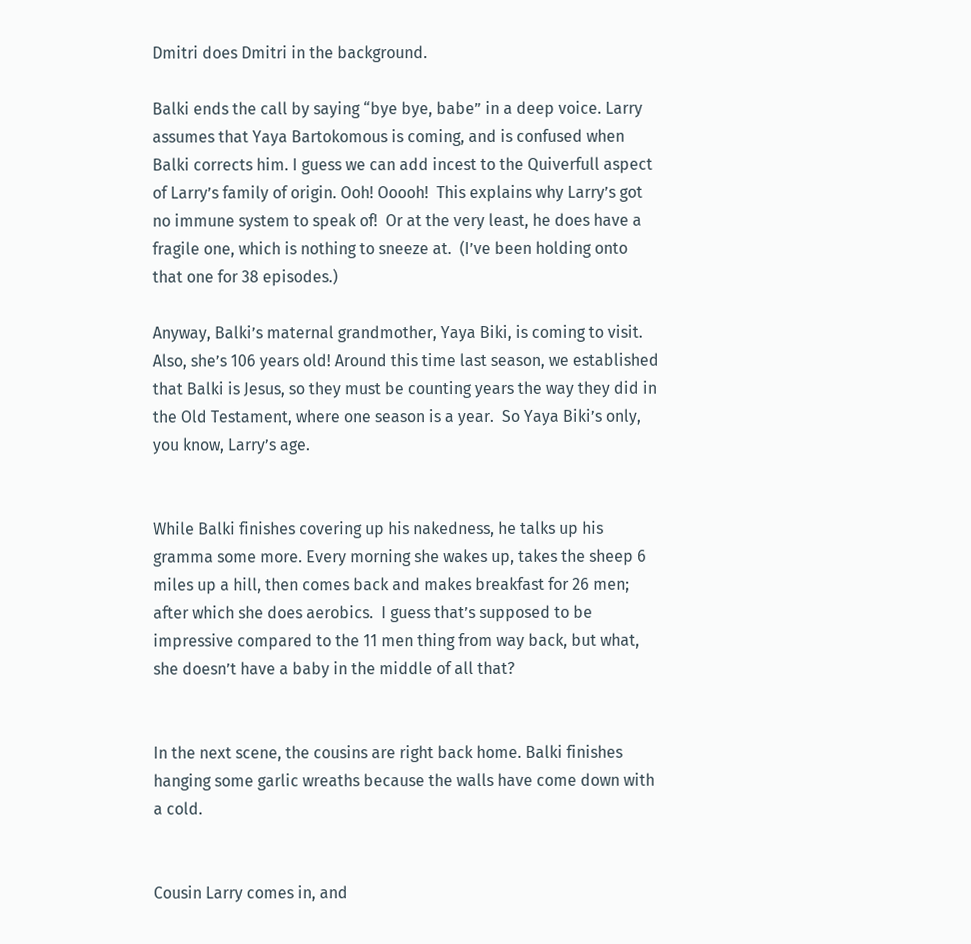Dmitri does Dmitri in the background.

Balki ends the call by saying “bye bye, babe” in a deep voice. Larry assumes that Yaya Bartokomous is coming, and is confused when Balki corrects him. I guess we can add incest to the Quiverfull aspect of Larry’s family of origin. Ooh! Ooooh!  This explains why Larry’s got no immune system to speak of!  Or at the very least, he does have a fragile one, which is nothing to sneeze at.  (I’ve been holding onto that one for 38 episodes.)

Anyway, Balki’s maternal grandmother, Yaya Biki, is coming to visit. Also, she’s 106 years old! Around this time last season, we established that Balki is Jesus, so they must be counting years the way they did in the Old Testament, where one season is a year.  So Yaya Biki’s only, you know, Larry’s age.


While Balki finishes covering up his nakedness, he talks up his gramma some more. Every morning she wakes up, takes the sheep 6 miles up a hill, then comes back and makes breakfast for 26 men; after which she does aerobics.  I guess that’s supposed to be impressive compared to the 11 men thing from way back, but what, she doesn’t have a baby in the middle of all that?


In the next scene, the cousins are right back home. Balki finishes hanging some garlic wreaths because the walls have come down with a cold.


Cousin Larry comes in, and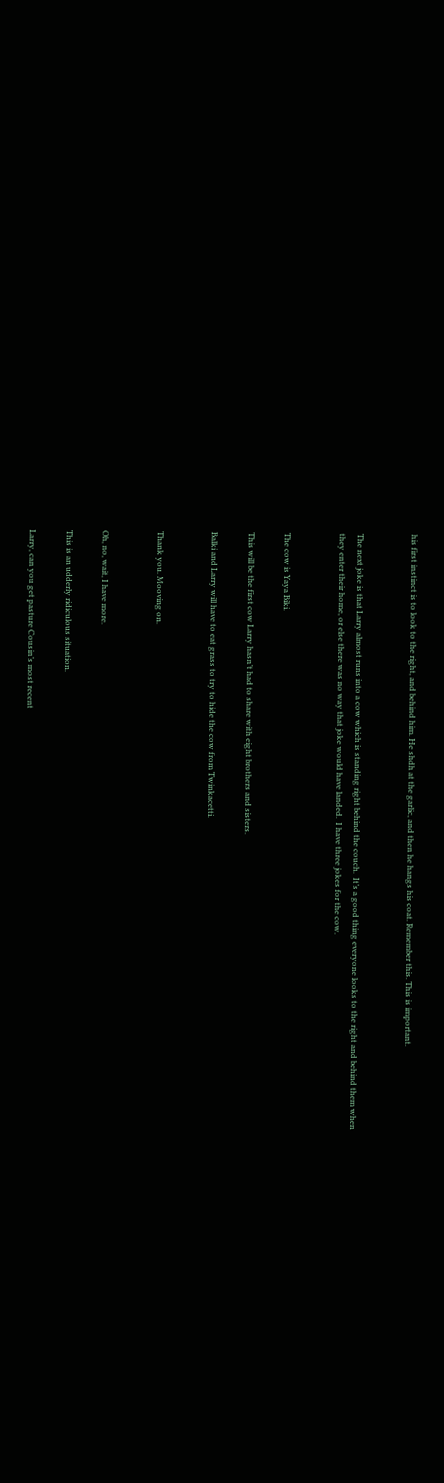his first instinct is to look to the right, and behind him. He shdh at the garlic, and then he hangs his coat. Remember this. This is important.


The next joke is that Larry almost runs into a cow which is standing right behind the couch.  It’s a good thing everyone looks to the right and behind them when they enter their home, or else there was no way that joke would have landed.  I have three jokes for the cow.


The cow is Yaya Biki.

This will be the first cow Larry hasn’t had to share with eight brothers and sisters.

Balki and Larry will have to eat grass to try to hide the cow from Twinkacetti.


Thank you. Mooving on.


Oh, no, wait, I have more.

This is an udderly ridiculous situation.

Larry, can you get pasture Cousin’s most recent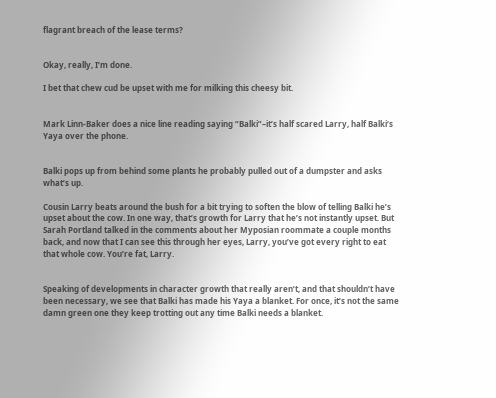flagrant breach of the lease terms?


Okay, really, I’m done.

I bet that chew cud be upset with me for milking this cheesy bit.


Mark Linn-Baker does a nice line reading saying “Balki”–it’s half scared Larry, half Balki’s Yaya over the phone.


Balki pops up from behind some plants he probably pulled out of a dumpster and asks what’s up.

Cousin Larry beats around the bush for a bit trying to soften the blow of telling Balki he’s upset about the cow. In one way, that’s growth for Larry that he’s not instantly upset. But Sarah Portland talked in the comments about her Myposian roommate a couple months back, and now that I can see this through her eyes, Larry, you’ve got every right to eat that whole cow. You’re fat, Larry.


Speaking of developments in character growth that really aren’t, and that shouldn’t have been necessary, we see that Balki has made his Yaya a blanket. For once, it’s not the same damn green one they keep trotting out any time Balki needs a blanket.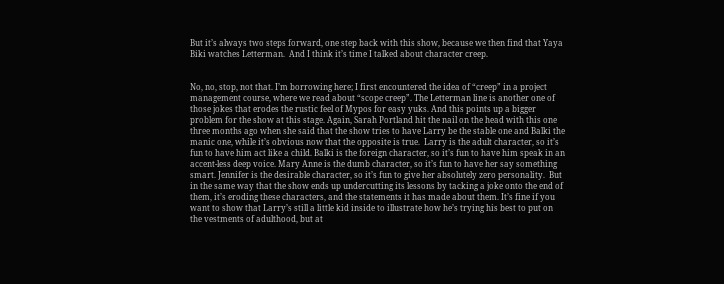But it’s always two steps forward, one step back with this show, because we then find that Yaya Biki watches Letterman.  And I think it’s time I talked about character creep.


No, no, stop, not that. I’m borrowing here; I first encountered the idea of “creep” in a project management course, where we read about “scope creep”. The Letterman line is another one of those jokes that erodes the rustic feel of Mypos for easy yuks. And this points up a bigger problem for the show at this stage. Again, Sarah Portland hit the nail on the head with this one three months ago when she said that the show tries to have Larry be the stable one and Balki the manic one, while it’s obvious now that the opposite is true.  Larry is the adult character, so it’s fun to have him act like a child. Balki is the foreign character, so it’s fun to have him speak in an accent-less deep voice. Mary Anne is the dumb character, so it’s fun to have her say something smart. Jennifer is the desirable character, so it’s fun to give her absolutely zero personality.  But in the same way that the show ends up undercutting its lessons by tacking a joke onto the end of them, it’s eroding these characters, and the statements it has made about them. It’s fine if you want to show that Larry’s still a little kid inside to illustrate how he’s trying his best to put on the vestments of adulthood, but at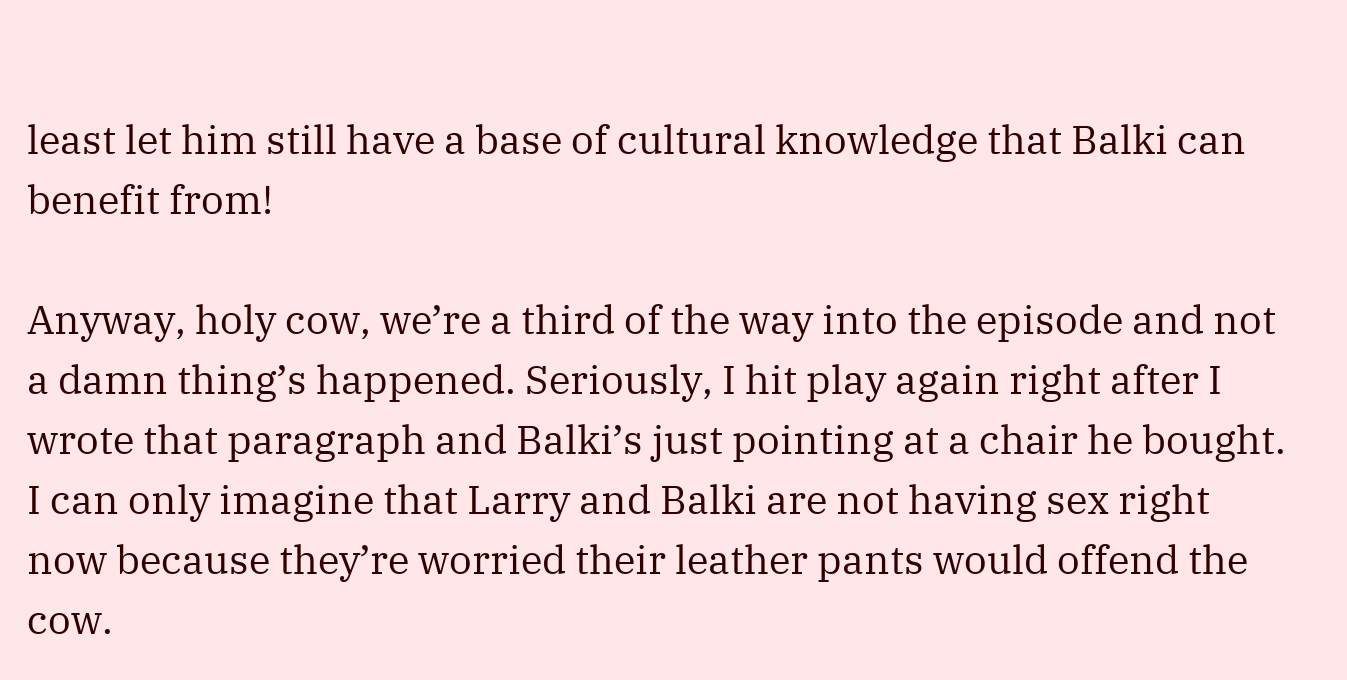least let him still have a base of cultural knowledge that Balki can benefit from!

Anyway, holy cow, we’re a third of the way into the episode and not a damn thing’s happened. Seriously, I hit play again right after I wrote that paragraph and Balki’s just pointing at a chair he bought. I can only imagine that Larry and Balki are not having sex right now because they’re worried their leather pants would offend the cow.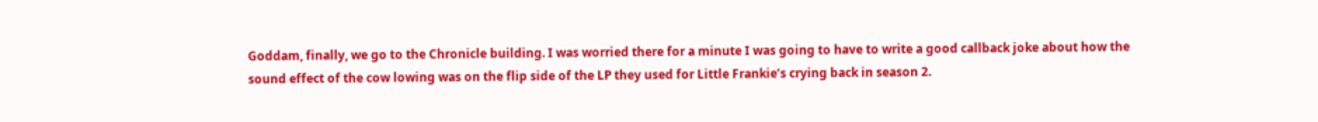Goddam, finally, we go to the Chronicle building. I was worried there for a minute I was going to have to write a good callback joke about how the sound effect of the cow lowing was on the flip side of the LP they used for Little Frankie’s crying back in season 2.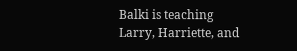Balki is teaching Larry, Harriette, and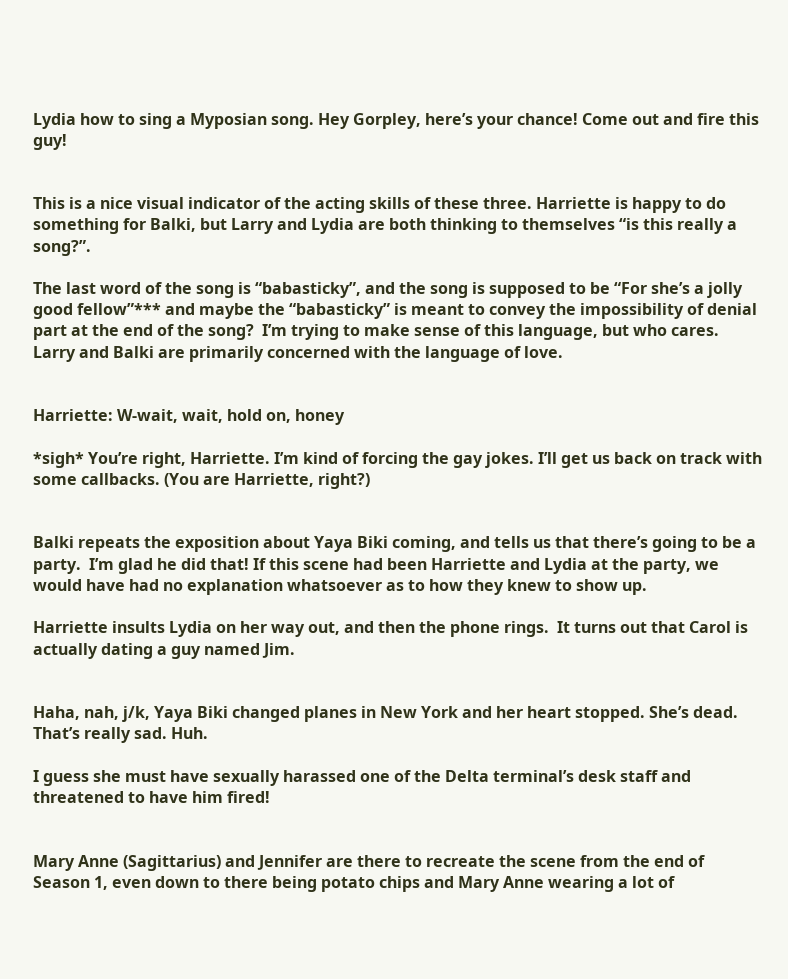Lydia how to sing a Myposian song. Hey Gorpley, here’s your chance! Come out and fire this guy!


This is a nice visual indicator of the acting skills of these three. Harriette is happy to do something for Balki, but Larry and Lydia are both thinking to themselves “is this really a song?”.

The last word of the song is “babasticky”, and the song is supposed to be “For she’s a jolly good fellow”*** and maybe the “babasticky” is meant to convey the impossibility of denial part at the end of the song?  I’m trying to make sense of this language, but who cares. Larry and Balki are primarily concerned with the language of love.


Harriette: W-wait, wait, hold on, honey

*sigh* You’re right, Harriette. I’m kind of forcing the gay jokes. I’ll get us back on track with some callbacks. (You are Harriette, right?)


Balki repeats the exposition about Yaya Biki coming, and tells us that there’s going to be a party.  I’m glad he did that! If this scene had been Harriette and Lydia at the party, we would have had no explanation whatsoever as to how they knew to show up.

Harriette insults Lydia on her way out, and then the phone rings.  It turns out that Carol is actually dating a guy named Jim.


Haha, nah, j/k, Yaya Biki changed planes in New York and her heart stopped. She’s dead. That’s really sad. Huh.

I guess she must have sexually harassed one of the Delta terminal’s desk staff and threatened to have him fired!


Mary Anne (Sagittarius) and Jennifer are there to recreate the scene from the end of Season 1, even down to there being potato chips and Mary Anne wearing a lot of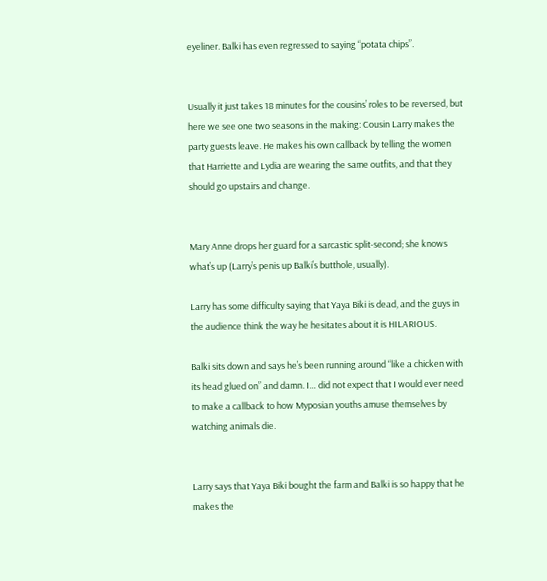eyeliner. Balki has even regressed to saying “potata chips”.


Usually it just takes 18 minutes for the cousins’ roles to be reversed, but here we see one two seasons in the making: Cousin Larry makes the party guests leave. He makes his own callback by telling the women that Harriette and Lydia are wearing the same outfits, and that they should go upstairs and change.


Mary Anne drops her guard for a sarcastic split-second; she knows what’s up (Larry’s penis up Balki’s butthole, usually).

Larry has some difficulty saying that Yaya Biki is dead, and the guys in the audience think the way he hesitates about it is HILARIOUS.

Balki sits down and says he’s been running around “like a chicken with its head glued on” and damn. I… did not expect that I would ever need to make a callback to how Myposian youths amuse themselves by watching animals die.


Larry says that Yaya Biki bought the farm and Balki is so happy that he makes the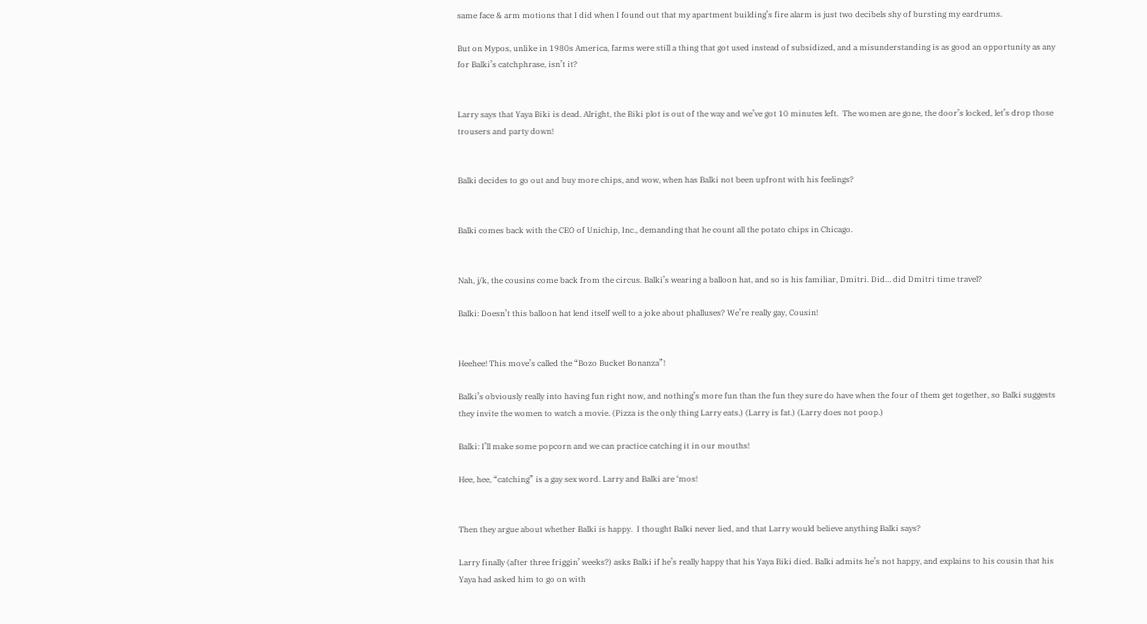same face & arm motions that I did when I found out that my apartment building’s fire alarm is just two decibels shy of bursting my eardrums.

But on Mypos, unlike in 1980s America, farms were still a thing that got used instead of subsidized, and a misunderstanding is as good an opportunity as any for Balki’s catchphrase, isn’t it?


Larry says that Yaya Biki is dead. Alright, the Biki plot is out of the way and we’ve got 10 minutes left.  The women are gone, the door’s locked, let’s drop those trousers and party down!


Balki decides to go out and buy more chips, and wow, when has Balki not been upfront with his feelings?


Balki comes back with the CEO of Unichip, Inc., demanding that he count all the potato chips in Chicago.


Nah, j/k, the cousins come back from the circus. Balki’s wearing a balloon hat, and so is his familiar, Dmitri. Did… did Dmitri time travel?

Balki: Doesn’t this balloon hat lend itself well to a joke about phalluses? We’re really gay, Cousin!


Heehee! This move’s called the “Bozo Bucket Bonanza”!

Balki’s obviously really into having fun right now, and nothing’s more fun than the fun they sure do have when the four of them get together, so Balki suggests they invite the women to watch a movie. (Pizza is the only thing Larry eats.) (Larry is fat.) (Larry does not poop.)

Balki: I’ll make some popcorn and we can practice catching it in our mouths!

Hee, hee, “catching” is a gay sex word. Larry and Balki are ‘mos!


Then they argue about whether Balki is happy.  I thought Balki never lied, and that Larry would believe anything Balki says?

Larry finally (after three friggin’ weeks?) asks Balki if he’s really happy that his Yaya Biki died. Balki admits he’s not happy, and explains to his cousin that his Yaya had asked him to go on with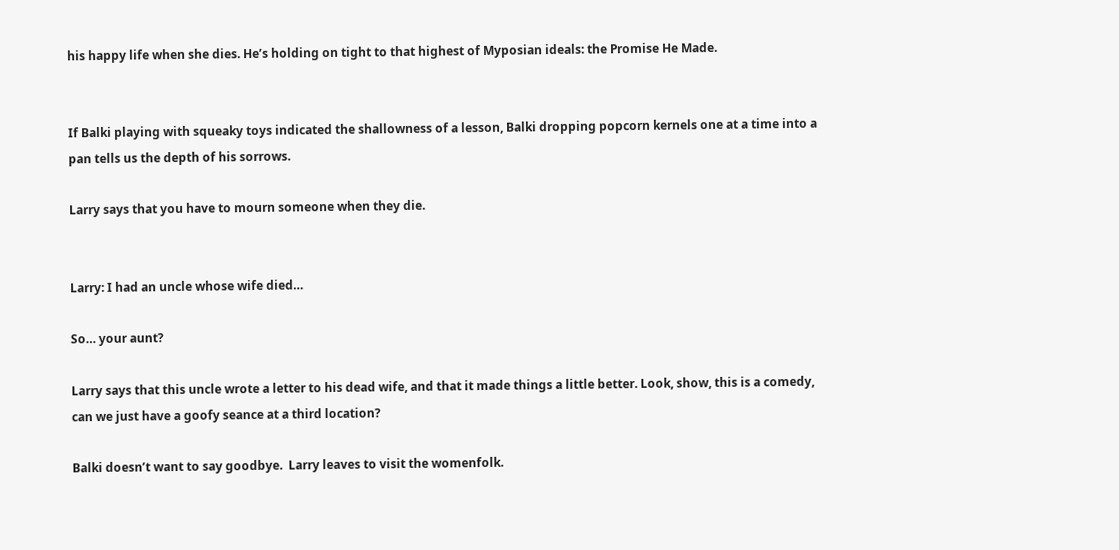his happy life when she dies. He’s holding on tight to that highest of Myposian ideals: the Promise He Made.


If Balki playing with squeaky toys indicated the shallowness of a lesson, Balki dropping popcorn kernels one at a time into a pan tells us the depth of his sorrows.

Larry says that you have to mourn someone when they die.


Larry: I had an uncle whose wife died…

So… your aunt?

Larry says that this uncle wrote a letter to his dead wife, and that it made things a little better. Look, show, this is a comedy, can we just have a goofy seance at a third location?

Balki doesn’t want to say goodbye.  Larry leaves to visit the womenfolk.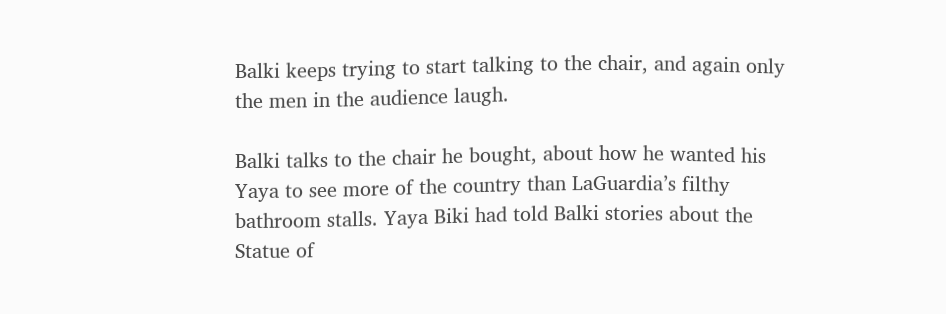Balki keeps trying to start talking to the chair, and again only the men in the audience laugh.

Balki talks to the chair he bought, about how he wanted his Yaya to see more of the country than LaGuardia’s filthy bathroom stalls. Yaya Biki had told Balki stories about the Statue of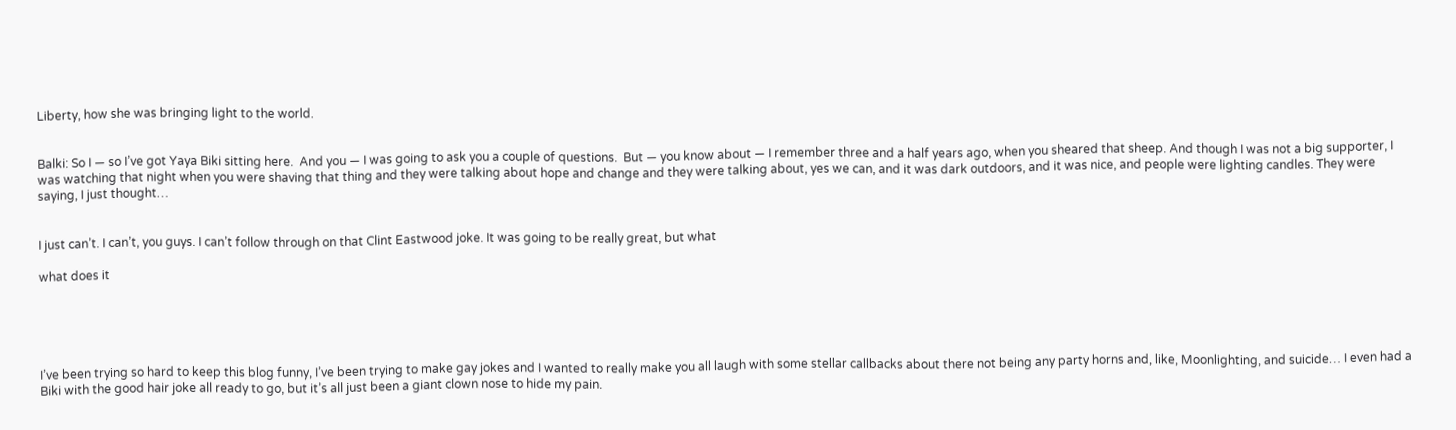Liberty, how she was bringing light to the world.


Balki: So I — so I’ve got Yaya Biki sitting here.  And you — I was going to ask you a couple of questions.  But — you know about — I remember three and a half years ago, when you sheared that sheep. And though I was not a big supporter, I was watching that night when you were shaving that thing and they were talking about hope and change and they were talking about, yes we can, and it was dark outdoors, and it was nice, and people were lighting candles. They were saying, I just thought…


I just can’t. I can’t, you guys. I can’t follow through on that Clint Eastwood joke. It was going to be really great, but what

what does it





I’ve been trying so hard to keep this blog funny, I’ve been trying to make gay jokes and I wanted to really make you all laugh with some stellar callbacks about there not being any party horns and, like, Moonlighting, and suicide… I even had a Biki with the good hair joke all ready to go, but it’s all just been a giant clown nose to hide my pain.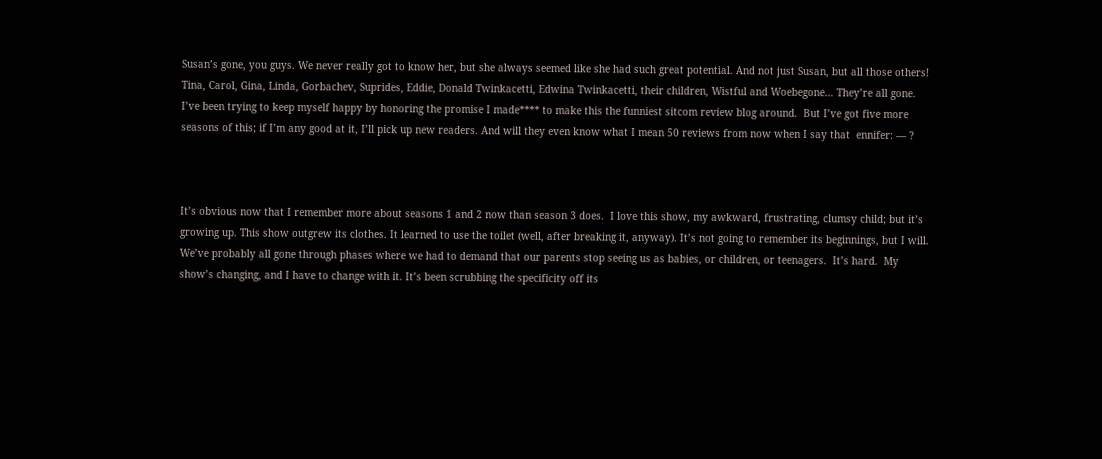Susan’s gone, you guys. We never really got to know her, but she always seemed like she had such great potential. And not just Susan, but all those others! Tina, Carol, Gina, Linda, Gorbachev, Suprides, Eddie, Donald Twinkacetti, Edwina Twinkacetti, their children, Wistful and Woebegone… They’re all gone.  I’ve been trying to keep myself happy by honoring the promise I made**** to make this the funniest sitcom review blog around.  But I’ve got five more seasons of this; if I’m any good at it, I’ll pick up new readers. And will they even know what I mean 50 reviews from now when I say that  ennifer: — ?



It’s obvious now that I remember more about seasons 1 and 2 now than season 3 does.  I love this show, my awkward, frustrating, clumsy child; but it’s growing up. This show outgrew its clothes. It learned to use the toilet (well, after breaking it, anyway). It’s not going to remember its beginnings, but I will. We’ve probably all gone through phases where we had to demand that our parents stop seeing us as babies, or children, or teenagers.  It’s hard.  My show’s changing, and I have to change with it. It’s been scrubbing the specificity off its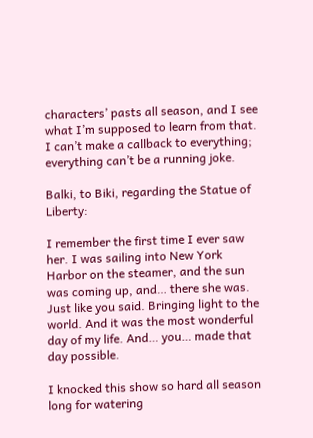characters’ pasts all season, and I see what I’m supposed to learn from that. I can’t make a callback to everything; everything can’t be a running joke.

Balki, to Biki, regarding the Statue of Liberty:

I remember the first time I ever saw her. I was sailing into New York Harbor on the steamer, and the sun was coming up, and… there she was. Just like you said. Bringing light to the world. And it was the most wonderful day of my life. And… you… made that day possible.

I knocked this show so hard all season long for watering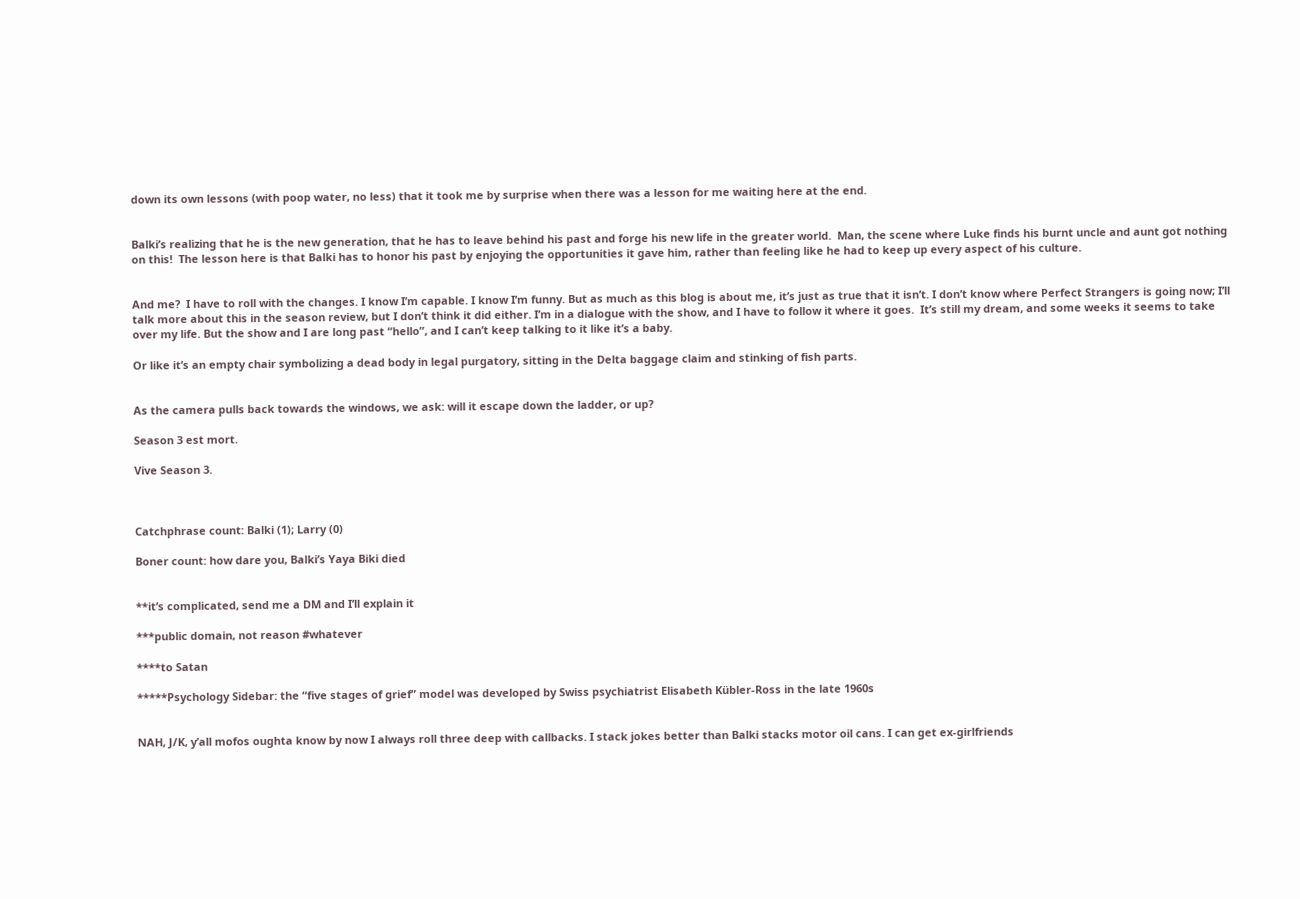down its own lessons (with poop water, no less) that it took me by surprise when there was a lesson for me waiting here at the end.


Balki’s realizing that he is the new generation, that he has to leave behind his past and forge his new life in the greater world.  Man, the scene where Luke finds his burnt uncle and aunt got nothing on this!  The lesson here is that Balki has to honor his past by enjoying the opportunities it gave him, rather than feeling like he had to keep up every aspect of his culture.


And me?  I have to roll with the changes. I know I’m capable. I know I’m funny. But as much as this blog is about me, it’s just as true that it isn’t. I don’t know where Perfect Strangers is going now; I’ll talk more about this in the season review, but I don’t think it did either. I’m in a dialogue with the show, and I have to follow it where it goes.  It’s still my dream, and some weeks it seems to take over my life. But the show and I are long past “hello”, and I can’t keep talking to it like it’s a baby.

Or like it’s an empty chair symbolizing a dead body in legal purgatory, sitting in the Delta baggage claim and stinking of fish parts.


As the camera pulls back towards the windows, we ask: will it escape down the ladder, or up?

Season 3 est mort.

Vive Season 3.



Catchphrase count: Balki (1); Larry (0)

Boner count: how dare you, Balki’s Yaya Biki died


**it’s complicated, send me a DM and I’ll explain it

***public domain, not reason #whatever

****to Satan

*****Psychology Sidebar: the “five stages of grief” model was developed by Swiss psychiatrist Elisabeth Kübler-Ross in the late 1960s


NAH, J/K, y’all mofos oughta know by now I always roll three deep with callbacks. I stack jokes better than Balki stacks motor oil cans. I can get ex-girlfriends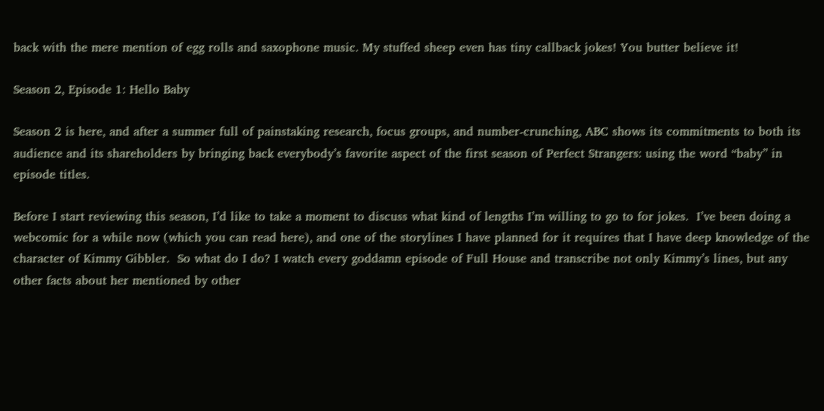back with the mere mention of egg rolls and saxophone music. My stuffed sheep even has tiny callback jokes! You butter believe it!

Season 2, Episode 1: Hello Baby

Season 2 is here, and after a summer full of painstaking research, focus groups, and number-crunching, ABC shows its commitments to both its audience and its shareholders by bringing back everybody’s favorite aspect of the first season of Perfect Strangers: using the word “baby” in episode titles.

Before I start reviewing this season, I’d like to take a moment to discuss what kind of lengths I’m willing to go to for jokes.  I’ve been doing a webcomic for a while now (which you can read here), and one of the storylines I have planned for it requires that I have deep knowledge of the character of Kimmy Gibbler.  So what do I do? I watch every goddamn episode of Full House and transcribe not only Kimmy’s lines, but any other facts about her mentioned by other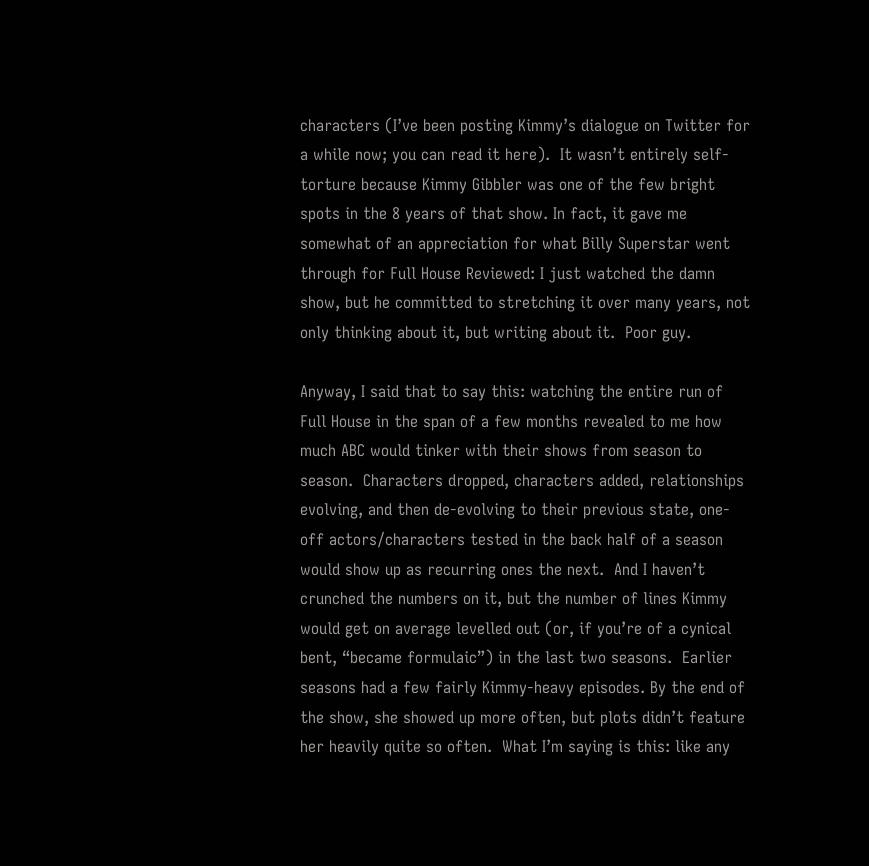characters (I’ve been posting Kimmy’s dialogue on Twitter for a while now; you can read it here).  It wasn’t entirely self-torture because Kimmy Gibbler was one of the few bright spots in the 8 years of that show. In fact, it gave me somewhat of an appreciation for what Billy Superstar went through for Full House Reviewed: I just watched the damn show, but he committed to stretching it over many years, not only thinking about it, but writing about it.  Poor guy.

Anyway, I said that to say this: watching the entire run of Full House in the span of a few months revealed to me how much ABC would tinker with their shows from season to season.  Characters dropped, characters added, relationships evolving, and then de-evolving to their previous state, one-off actors/characters tested in the back half of a season would show up as recurring ones the next.  And I haven’t crunched the numbers on it, but the number of lines Kimmy would get on average levelled out (or, if you’re of a cynical bent, “became formulaic”) in the last two seasons.  Earlier seasons had a few fairly Kimmy-heavy episodes. By the end of the show, she showed up more often, but plots didn’t feature her heavily quite so often.  What I’m saying is this: like any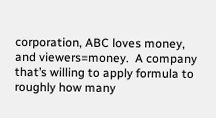corporation, ABC loves money, and viewers=money.  A company that’s willing to apply formula to roughly how many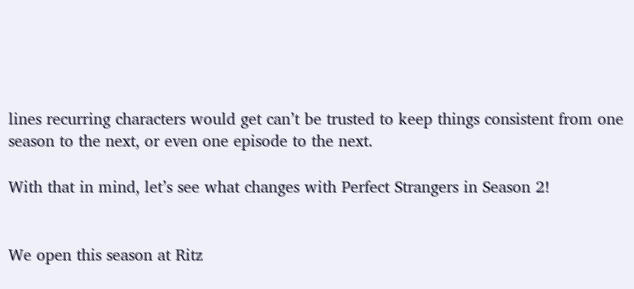lines recurring characters would get can’t be trusted to keep things consistent from one season to the next, or even one episode to the next.

With that in mind, let’s see what changes with Perfect Strangers in Season 2!


We open this season at Ritz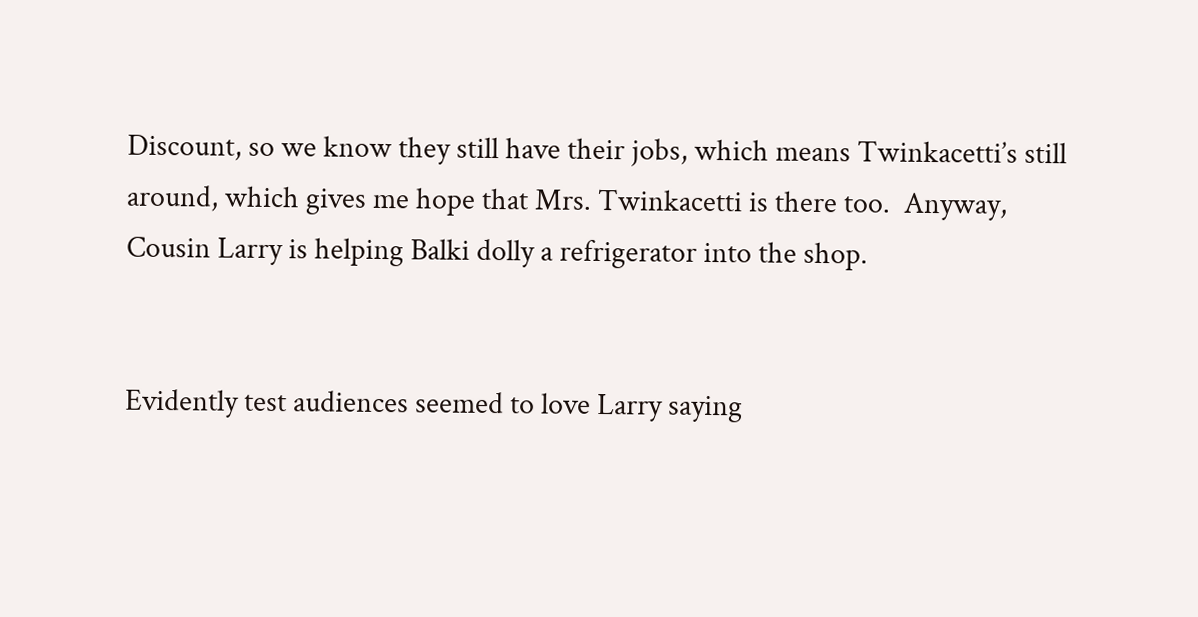Discount, so we know they still have their jobs, which means Twinkacetti’s still around, which gives me hope that Mrs. Twinkacetti is there too.  Anyway, Cousin Larry is helping Balki dolly a refrigerator into the shop.


Evidently test audiences seemed to love Larry saying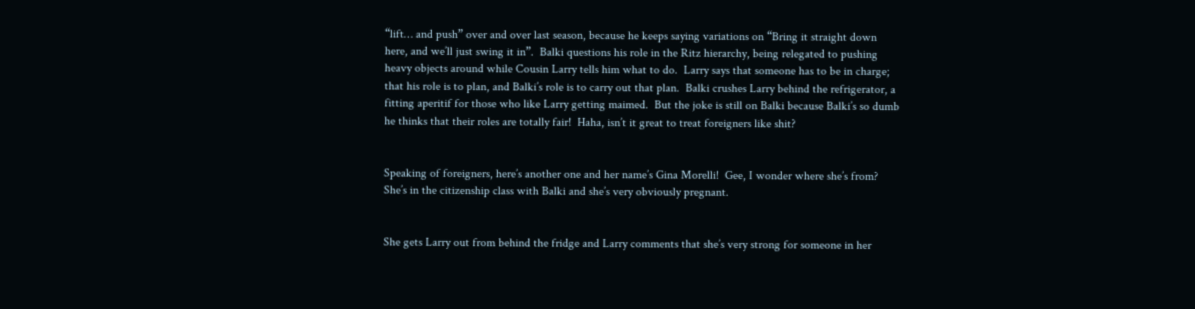“lift… and push” over and over last season, because he keeps saying variations on “Bring it straight down here, and we’ll just swing it in”.  Balki questions his role in the Ritz hierarchy, being relegated to pushing heavy objects around while Cousin Larry tells him what to do.  Larry says that someone has to be in charge; that his role is to plan, and Balki’s role is to carry out that plan.  Balki crushes Larry behind the refrigerator, a fitting aperitif for those who like Larry getting maimed.  But the joke is still on Balki because Balki’s so dumb he thinks that their roles are totally fair!  Haha, isn’t it great to treat foreigners like shit?


Speaking of foreigners, here’s another one and her name’s Gina Morelli!  Gee, I wonder where she’s from?  She’s in the citizenship class with Balki and she’s very obviously pregnant.


She gets Larry out from behind the fridge and Larry comments that she’s very strong for someone in her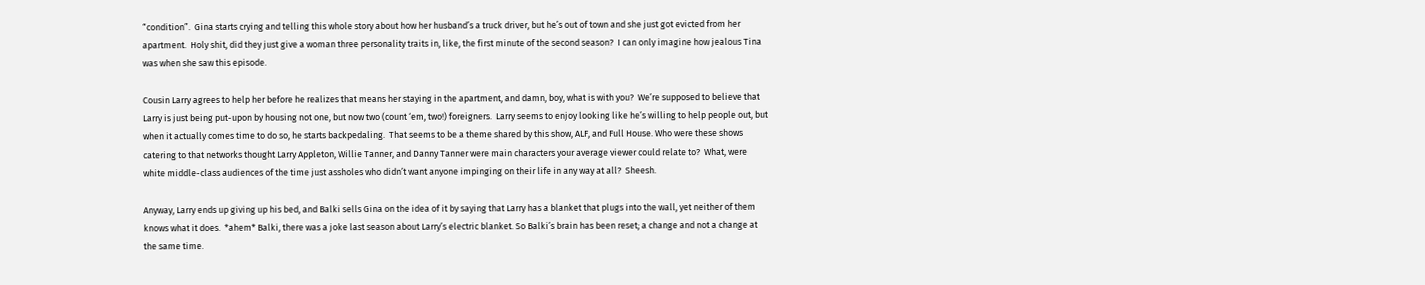“condition”.  Gina starts crying and telling this whole story about how her husband’s a truck driver, but he’s out of town and she just got evicted from her apartment.  Holy shit, did they just give a woman three personality traits in, like, the first minute of the second season?  I can only imagine how jealous Tina was when she saw this episode.

Cousin Larry agrees to help her before he realizes that means her staying in the apartment, and damn, boy, what is with you?  We’re supposed to believe that Larry is just being put-upon by housing not one, but now two (count ‘em, two!) foreigners.  Larry seems to enjoy looking like he’s willing to help people out, but when it actually comes time to do so, he starts backpedaling.  That seems to be a theme shared by this show, ALF, and Full House. Who were these shows catering to that networks thought Larry Appleton, Willie Tanner, and Danny Tanner were main characters your average viewer could relate to?  What, were white middle-class audiences of the time just assholes who didn’t want anyone impinging on their life in any way at all?  Sheesh.

Anyway, Larry ends up giving up his bed, and Balki sells Gina on the idea of it by saying that Larry has a blanket that plugs into the wall, yet neither of them knows what it does.  *ahem* Balki, there was a joke last season about Larry’s electric blanket. So Balki’s brain has been reset; a change and not a change at the same time.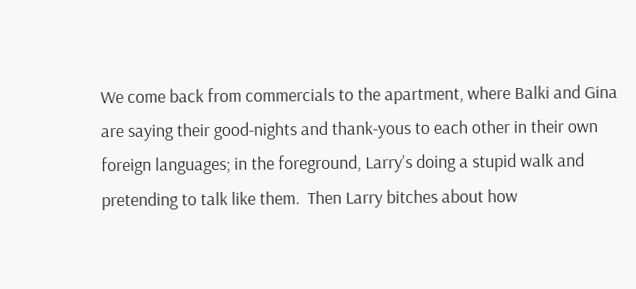We come back from commercials to the apartment, where Balki and Gina are saying their good-nights and thank-yous to each other in their own foreign languages; in the foreground, Larry’s doing a stupid walk and pretending to talk like them.  Then Larry bitches about how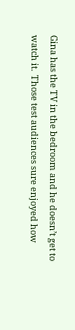Gina has the TV in the bedroom and he doesn’t get to watch it.  Those test audiences sure enjoyed how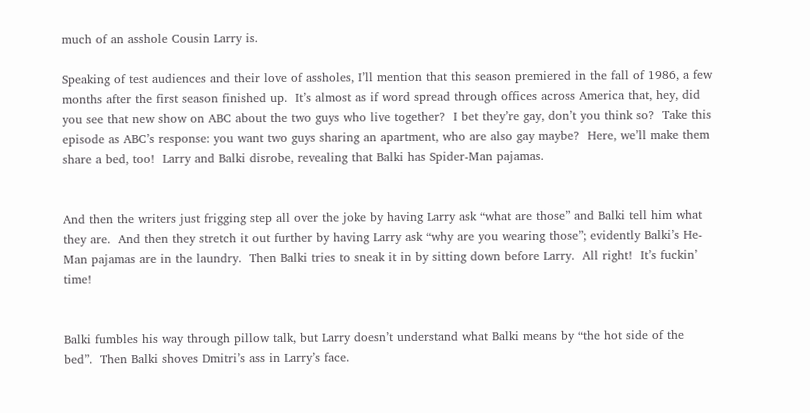much of an asshole Cousin Larry is.

Speaking of test audiences and their love of assholes, I’ll mention that this season premiered in the fall of 1986, a few months after the first season finished up.  It’s almost as if word spread through offices across America that, hey, did you see that new show on ABC about the two guys who live together?  I bet they’re gay, don’t you think so?  Take this episode as ABC’s response: you want two guys sharing an apartment, who are also gay maybe?  Here, we’ll make them share a bed, too!  Larry and Balki disrobe, revealing that Balki has Spider-Man pajamas.


And then the writers just frigging step all over the joke by having Larry ask “what are those” and Balki tell him what they are.  And then they stretch it out further by having Larry ask “why are you wearing those”; evidently Balki’s He-Man pajamas are in the laundry.  Then Balki tries to sneak it in by sitting down before Larry.  All right!  It’s fuckin’ time!


Balki fumbles his way through pillow talk, but Larry doesn’t understand what Balki means by “the hot side of the bed”.  Then Balki shoves Dmitri’s ass in Larry’s face.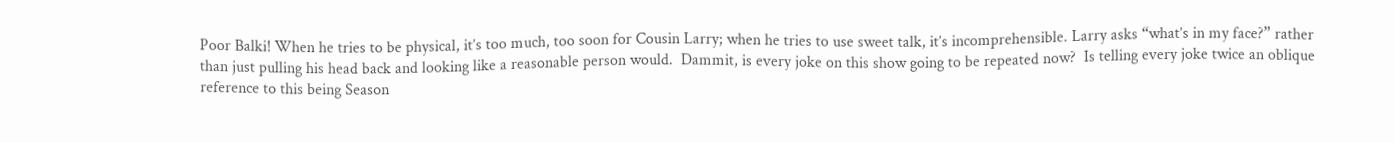Poor Balki! When he tries to be physical, it’s too much, too soon for Cousin Larry; when he tries to use sweet talk, it’s incomprehensible. Larry asks “what’s in my face?” rather than just pulling his head back and looking like a reasonable person would.  Dammit, is every joke on this show going to be repeated now?  Is telling every joke twice an oblique reference to this being Season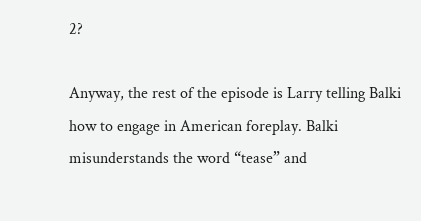2?

Anyway, the rest of the episode is Larry telling Balki how to engage in American foreplay. Balki misunderstands the word “tease” and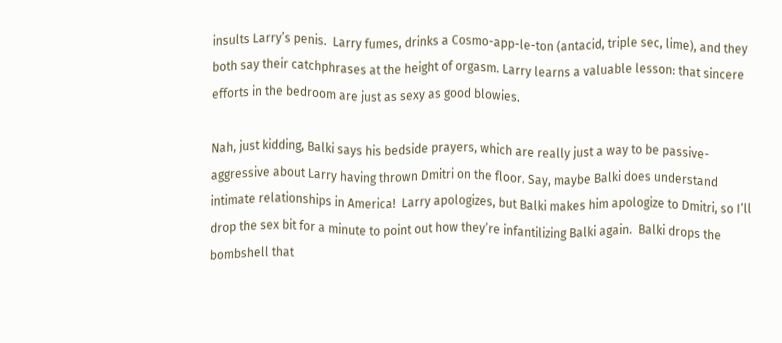insults Larry’s penis.  Larry fumes, drinks a Cosmo-app-le-ton (antacid, triple sec, lime), and they both say their catchphrases at the height of orgasm. Larry learns a valuable lesson: that sincere efforts in the bedroom are just as sexy as good blowies.

Nah, just kidding, Balki says his bedside prayers, which are really just a way to be passive-aggressive about Larry having thrown Dmitri on the floor. Say, maybe Balki does understand intimate relationships in America!  Larry apologizes, but Balki makes him apologize to Dmitri, so I’ll drop the sex bit for a minute to point out how they’re infantilizing Balki again.  Balki drops the bombshell that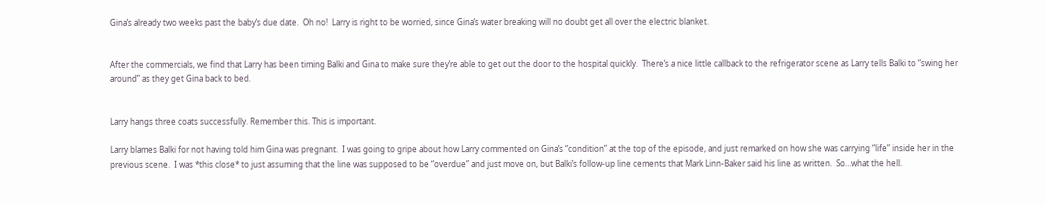Gina’s already two weeks past the baby’s due date.  Oh no!  Larry is right to be worried, since Gina’s water breaking will no doubt get all over the electric blanket.


After the commercials, we find that Larry has been timing Balki and Gina to make sure they’re able to get out the door to the hospital quickly.  There’s a nice little callback to the refrigerator scene as Larry tells Balki to “swing her around” as they get Gina back to bed.


Larry hangs three coats successfully. Remember this. This is important.

Larry blames Balki for not having told him Gina was pregnant.  I was going to gripe about how Larry commented on Gina’s “condition” at the top of the episode, and just remarked on how she was carrying “life” inside her in the previous scene.  I was *this close* to just assuming that the line was supposed to be “overdue” and just move on, but Balki’s follow-up line cements that Mark Linn-Baker said his line as written.  So…what the hell.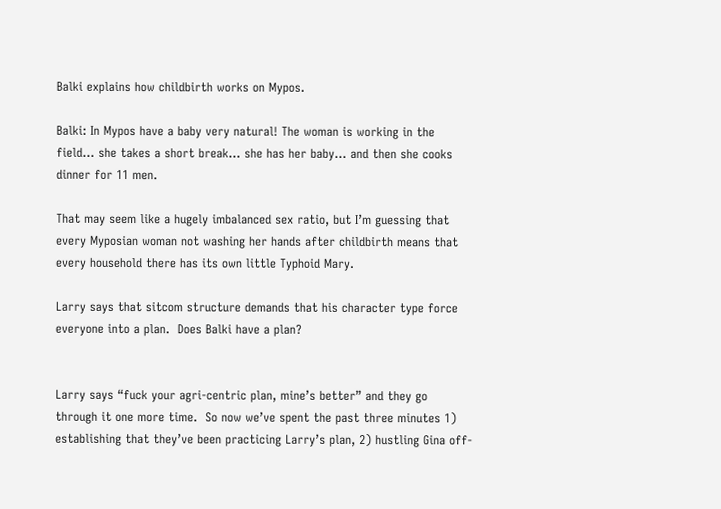Balki explains how childbirth works on Mypos.

Balki: In Mypos have a baby very natural! The woman is working in the field… she takes a short break… she has her baby… and then she cooks dinner for 11 men.

That may seem like a hugely imbalanced sex ratio, but I’m guessing that every Myposian woman not washing her hands after childbirth means that every household there has its own little Typhoid Mary.

Larry says that sitcom structure demands that his character type force everyone into a plan.  Does Balki have a plan?


Larry says “fuck your agri-centric plan, mine’s better” and they go through it one more time.  So now we’ve spent the past three minutes 1) establishing that they’ve been practicing Larry’s plan, 2) hustling Gina off-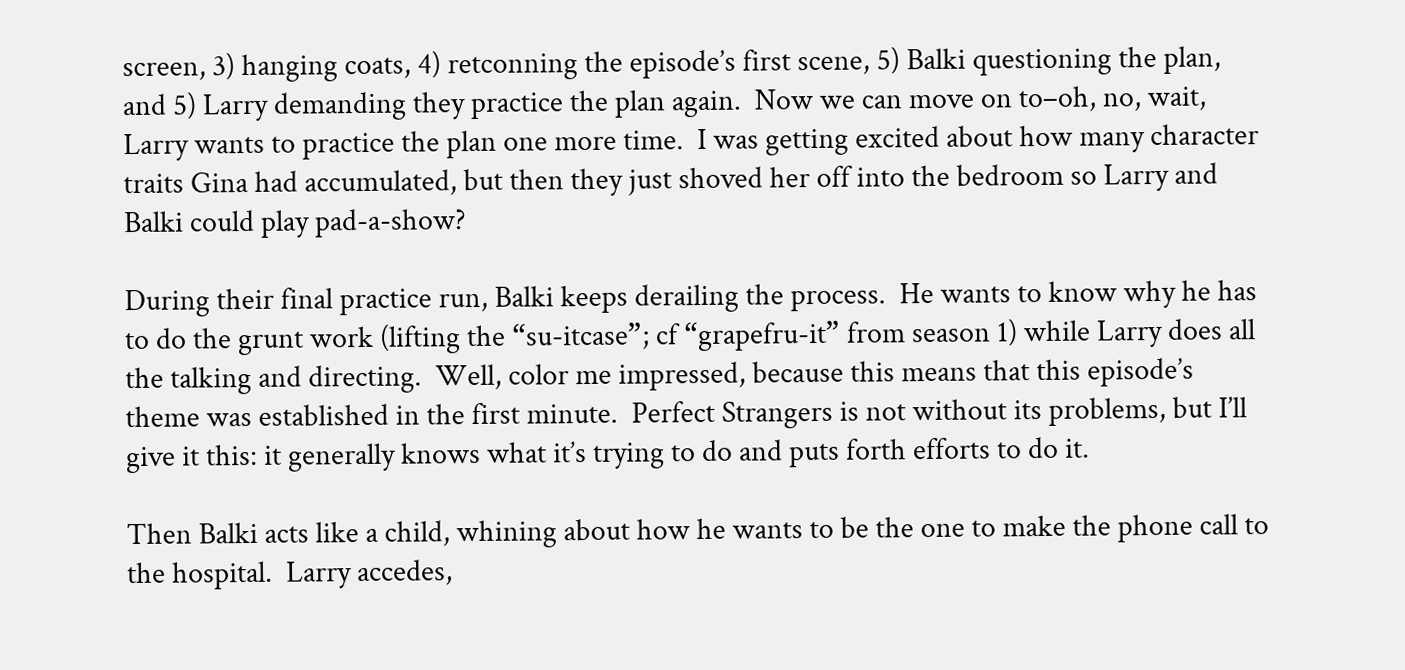screen, 3) hanging coats, 4) retconning the episode’s first scene, 5) Balki questioning the plan, and 5) Larry demanding they practice the plan again.  Now we can move on to–oh, no, wait, Larry wants to practice the plan one more time.  I was getting excited about how many character traits Gina had accumulated, but then they just shoved her off into the bedroom so Larry and Balki could play pad-a-show?

During their final practice run, Balki keeps derailing the process.  He wants to know why he has to do the grunt work (lifting the “su-itcase”; cf “grapefru-it” from season 1) while Larry does all the talking and directing.  Well, color me impressed, because this means that this episode’s theme was established in the first minute.  Perfect Strangers is not without its problems, but I’ll give it this: it generally knows what it’s trying to do and puts forth efforts to do it.

Then Balki acts like a child, whining about how he wants to be the one to make the phone call to the hospital.  Larry accedes,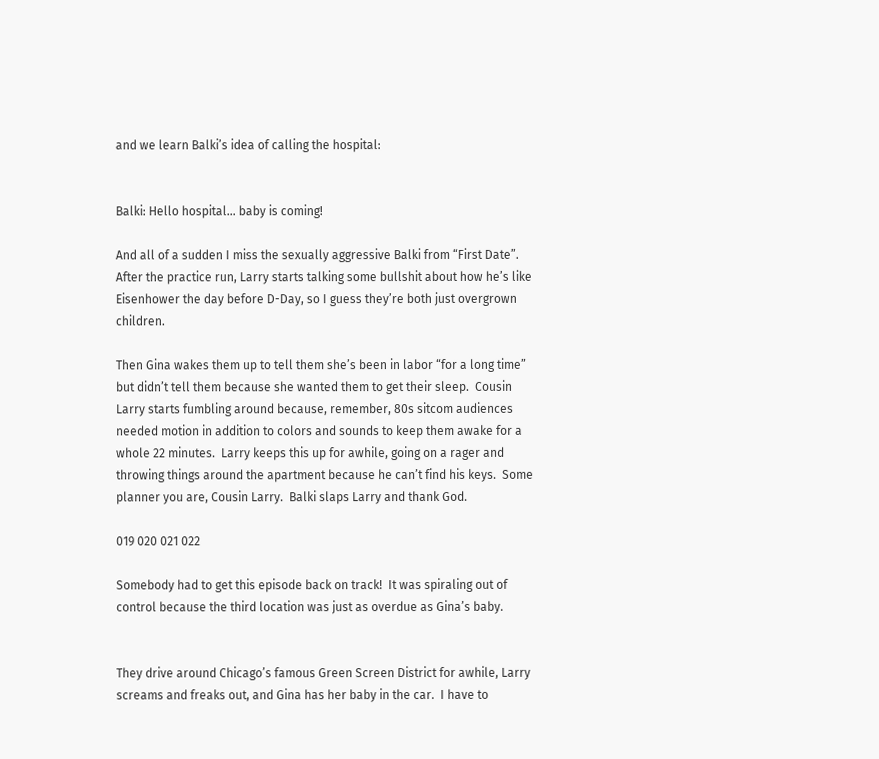and we learn Balki’s idea of calling the hospital:


Balki: Hello hospital… baby is coming!

And all of a sudden I miss the sexually aggressive Balki from “First Date”. After the practice run, Larry starts talking some bullshit about how he’s like Eisenhower the day before D-Day, so I guess they’re both just overgrown children.

Then Gina wakes them up to tell them she’s been in labor “for a long time” but didn’t tell them because she wanted them to get their sleep.  Cousin Larry starts fumbling around because, remember, 80s sitcom audiences needed motion in addition to colors and sounds to keep them awake for a whole 22 minutes.  Larry keeps this up for awhile, going on a rager and throwing things around the apartment because he can’t find his keys.  Some planner you are, Cousin Larry.  Balki slaps Larry and thank God.

019 020 021 022

Somebody had to get this episode back on track!  It was spiraling out of control because the third location was just as overdue as Gina’s baby.


They drive around Chicago’s famous Green Screen District for awhile, Larry screams and freaks out, and Gina has her baby in the car.  I have to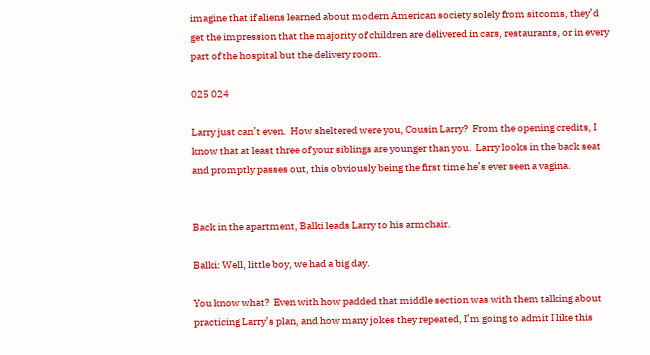imagine that if aliens learned about modern American society solely from sitcoms, they’d get the impression that the majority of children are delivered in cars, restaurants, or in every part of the hospital but the delivery room.

025 024

Larry just can’t even.  How sheltered were you, Cousin Larry?  From the opening credits, I know that at least three of your siblings are younger than you.  Larry looks in the back seat and promptly passes out, this obviously being the first time he’s ever seen a vagina.


Back in the apartment, Balki leads Larry to his armchair.

Balki: Well, little boy, we had a big day.

You know what?  Even with how padded that middle section was with them talking about practicing Larry’s plan, and how many jokes they repeated, I’m going to admit I like this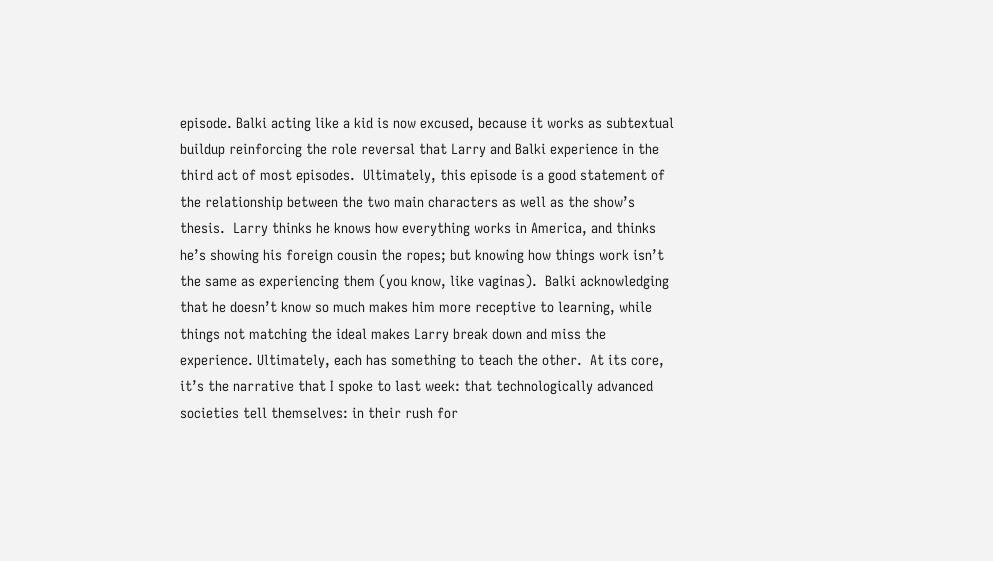episode. Balki acting like a kid is now excused, because it works as subtextual buildup reinforcing the role reversal that Larry and Balki experience in the third act of most episodes.  Ultimately, this episode is a good statement of the relationship between the two main characters as well as the show’s thesis.  Larry thinks he knows how everything works in America, and thinks he’s showing his foreign cousin the ropes; but knowing how things work isn’t the same as experiencing them (you know, like vaginas).  Balki acknowledging that he doesn’t know so much makes him more receptive to learning, while things not matching the ideal makes Larry break down and miss the experience. Ultimately, each has something to teach the other.  At its core, it’s the narrative that I spoke to last week: that technologically advanced societies tell themselves: in their rush for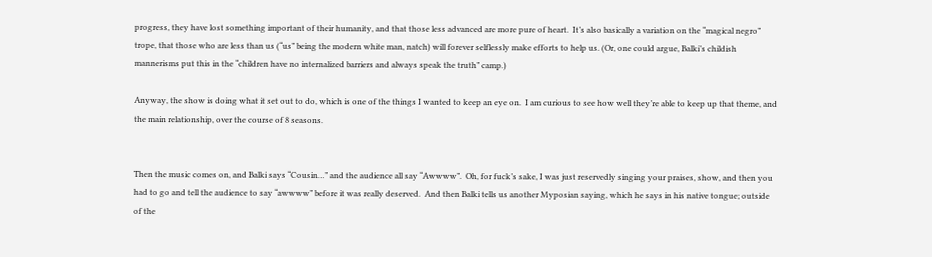progress, they have lost something important of their humanity, and that those less advanced are more pure of heart.  It’s also basically a variation on the “magical negro” trope, that those who are less than us (“us” being the modern white man, natch) will forever selflessly make efforts to help us. (Or, one could argue, Balki’s childish mannerisms put this in the “children have no internalized barriers and always speak the truth” camp.)

Anyway, the show is doing what it set out to do, which is one of the things I wanted to keep an eye on.  I am curious to see how well they’re able to keep up that theme, and the main relationship, over the course of 8 seasons.


Then the music comes on, and Balki says “Cousin…” and the audience all say “Awwww”.  Oh, for fuck’s sake, I was just reservedly singing your praises, show, and then you had to go and tell the audience to say “awwww” before it was really deserved.  And then Balki tells us another Myposian saying, which he says in his native tongue; outside of the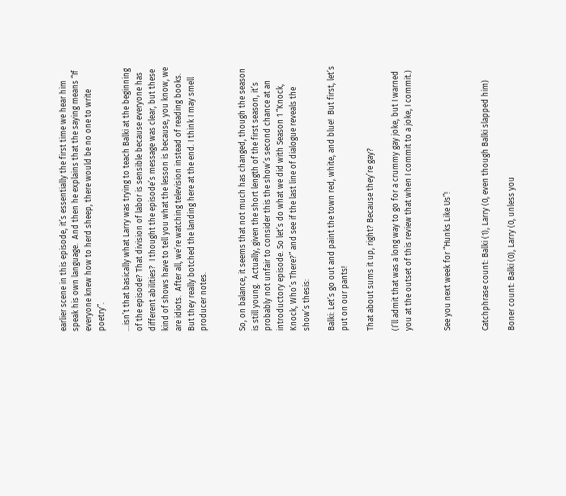earlier scene in this episode, it’s essentially the first time we hear him speak his own language.  And then he explains that the saying means “If everyone knew how to herd sheep, there would be no one to write poetry”.

…isn’t that basically what Larry was trying to teach Balki at the beginning of the episode? That division of labor is sensible because everyone has different abilities?  I thought the episode’s message was clear, but these kind of shows have to tell you what the lesson is because, you know, we are idiots.  After all, we’re watching television instead of reading books.  But they really botched the landing here at the end. I think I may smell producer notes.


So, on balance, it seems that not much has changed, though the season is still young.  Actually, given the short length of the first season, it’s probably not unfair to consider this the show’s second chance at an introductory episode. So let’s do what we did with Season 1 “Knock, Knock, Who’s There?” and see if the last line of dialogue reveals the show’s thesis:

Balki: Let’s go out and paint the town red, white, and blue!  But first, let’s put on our pants!

That about sums it up, right? Because they’re gay?

(I’ll admit that was a long way to go for a crummy gay joke, but I warned you at the outset of this review that when I commit to a joke, I commit.)


See you next week for “Hunks Like Us”!


Catchphrase count: Balki (1), Larry (0, even though Balki slapped him)

Boner count: Balki (0), Larry (0, unless you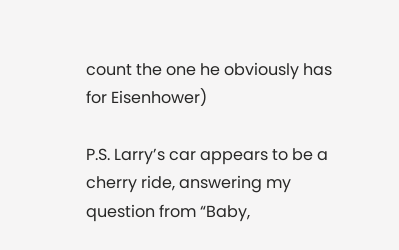count the one he obviously has for Eisenhower)

P.S. Larry’s car appears to be a cherry ride, answering my question from “Baby,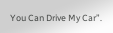You Can Drive My Car”.